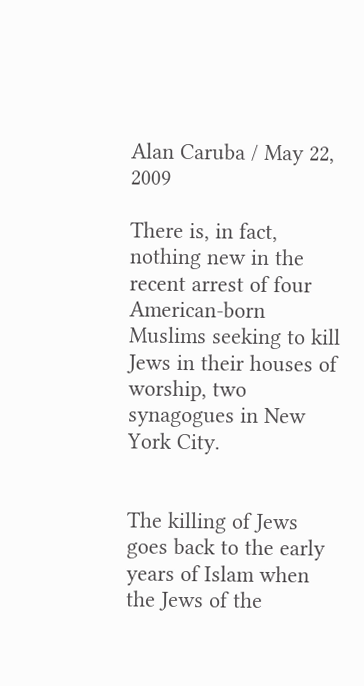Alan Caruba / May 22, 2009

There is, in fact, nothing new in the recent arrest of four American-born Muslims seeking to kill Jews in their houses of worship, two synagogues in New York City.


The killing of Jews goes back to the early years of Islam when the Jews of the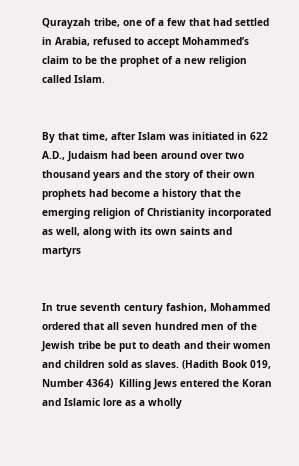Qurayzah tribe, one of a few that had settled in Arabia, refused to accept Mohammed’s claim to be the prophet of a new religion called Islam.


By that time, after Islam was initiated in 622 A.D., Judaism had been around over two thousand years and the story of their own prophets had become a history that the emerging religion of Christianity incorporated as well, along with its own saints and martyrs


In true seventh century fashion, Mohammed ordered that all seven hundred men of the Jewish tribe be put to death and their women and children sold as slaves. (Hadith Book 019, Number 4364)  Killing Jews entered the Koran and Islamic lore as a wholly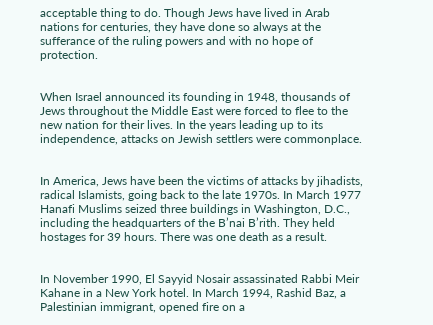acceptable thing to do. Though Jews have lived in Arab nations for centuries, they have done so always at the sufferance of the ruling powers and with no hope of protection.


When Israel announced its founding in 1948, thousands of Jews throughout the Middle East were forced to flee to the new nation for their lives. In the years leading up to its independence, attacks on Jewish settlers were commonplace.


In America, Jews have been the victims of attacks by jihadists, radical Islamists, going back to the late 1970s. In March 1977 Hanafi Muslims seized three buildings in Washington, D.C., including the headquarters of the B’nai B’rith. They held hostages for 39 hours. There was one death as a result.


In November 1990, El Sayyid Nosair assassinated Rabbi Meir Kahane in a New York hotel. In March 1994, Rashid Baz, a Palestinian immigrant, opened fire on a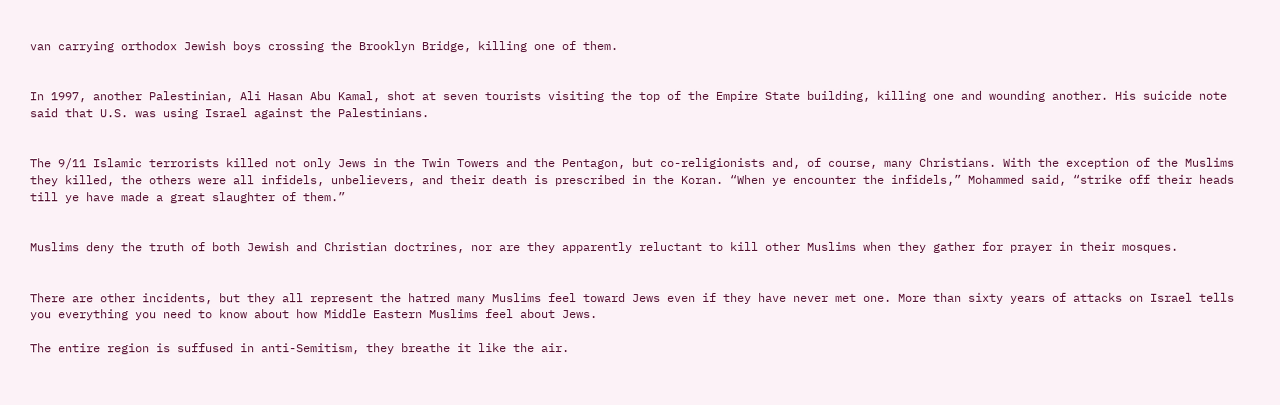van carrying orthodox Jewish boys crossing the Brooklyn Bridge, killing one of them.


In 1997, another Palestinian, Ali Hasan Abu Kamal, shot at seven tourists visiting the top of the Empire State building, killing one and wounding another. His suicide note said that U.S. was using Israel against the Palestinians.


The 9/11 Islamic terrorists killed not only Jews in the Twin Towers and the Pentagon, but co-religionists and, of course, many Christians. With the exception of the Muslims they killed, the others were all infidels, unbelievers, and their death is prescribed in the Koran. “When ye encounter the infidels,” Mohammed said, “strike off their heads till ye have made a great slaughter of them.”


Muslims deny the truth of both Jewish and Christian doctrines, nor are they apparently reluctant to kill other Muslims when they gather for prayer in their mosques.


There are other incidents, but they all represent the hatred many Muslims feel toward Jews even if they have never met one. More than sixty years of attacks on Israel tells you everything you need to know about how Middle Eastern Muslims feel about Jews.

The entire region is suffused in anti-Semitism, they breathe it like the air.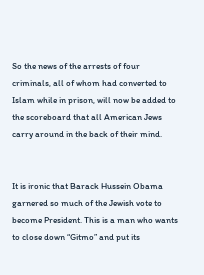So the news of the arrests of four criminals, all of whom had converted to Islam while in prison, will now be added to the scoreboard that all American Jews carry around in the back of their mind.


It is ironic that Barack Hussein Obama garnered so much of the Jewish vote to become President. This is a man who wants to close down “Gitmo” and put its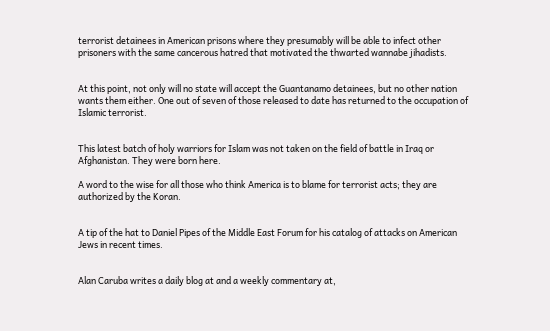terrorist detainees in American prisons where they presumably will be able to infect other prisoners with the same cancerous hatred that motivated the thwarted wannabe jihadists.


At this point, not only will no state will accept the Guantanamo detainees, but no other nation wants them either. One out of seven of those released to date has returned to the occupation of Islamic terrorist.


This latest batch of holy warriors for Islam was not taken on the field of battle in Iraq or Afghanistan. They were born here.

A word to the wise for all those who think America is to blame for terrorist acts; they are authorized by the Koran.


A tip of the hat to Daniel Pipes of the Middle East Forum for his catalog of attacks on American Jews in recent times.


Alan Caruba writes a daily blog at and a weekly commentary at,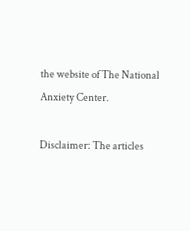the website of The National Anxiety Center.

Disclaimer: The articles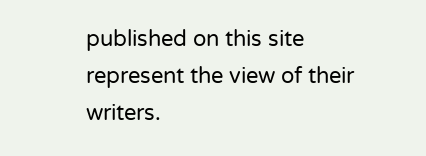published on this site represent the view of their writers.